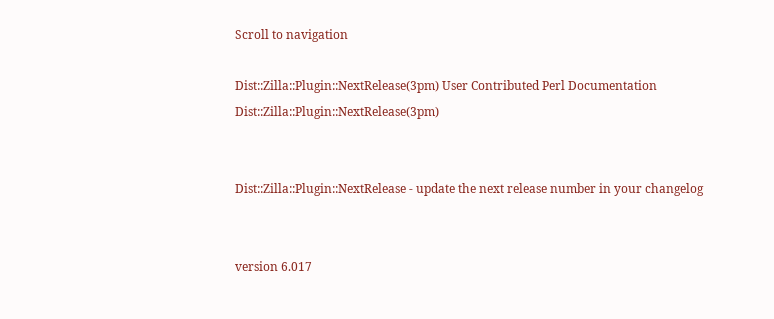Scroll to navigation

Dist::Zilla::Plugin::NextRelease(3pm) User Contributed Perl Documentation Dist::Zilla::Plugin::NextRelease(3pm)


Dist::Zilla::Plugin::NextRelease - update the next release number in your changelog


version 6.017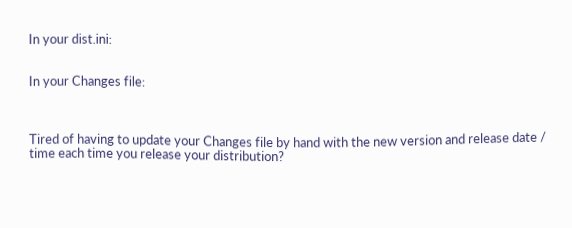In your dist.ini:


In your Changes file:



Tired of having to update your Changes file by hand with the new version and release date / time each time you release your distribution?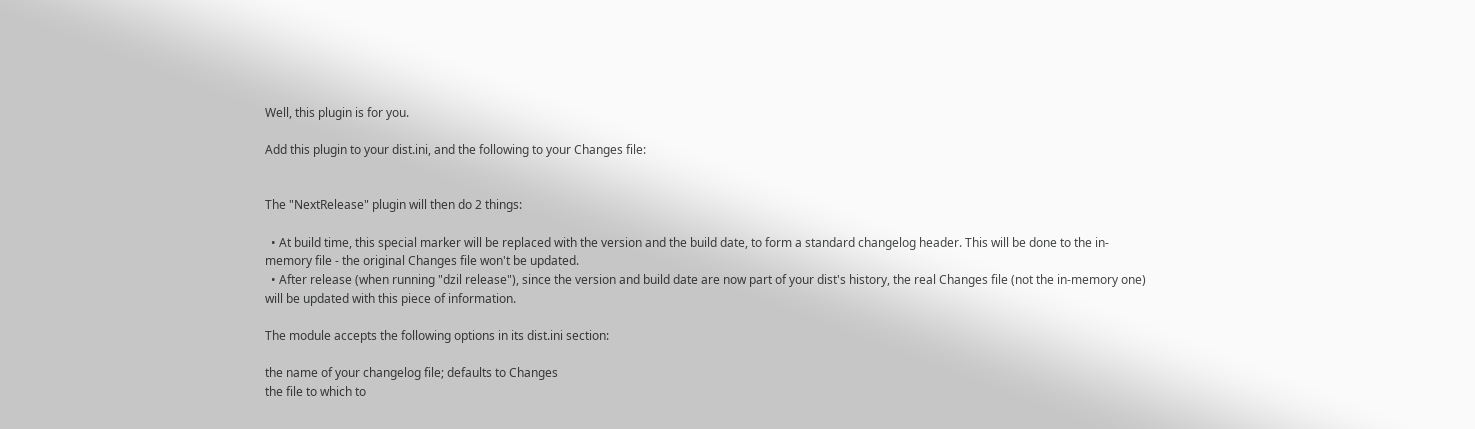Well, this plugin is for you.

Add this plugin to your dist.ini, and the following to your Changes file:


The "NextRelease" plugin will then do 2 things:

  • At build time, this special marker will be replaced with the version and the build date, to form a standard changelog header. This will be done to the in-memory file - the original Changes file won't be updated.
  • After release (when running "dzil release"), since the version and build date are now part of your dist's history, the real Changes file (not the in-memory one) will be updated with this piece of information.

The module accepts the following options in its dist.ini section:

the name of your changelog file; defaults to Changes
the file to which to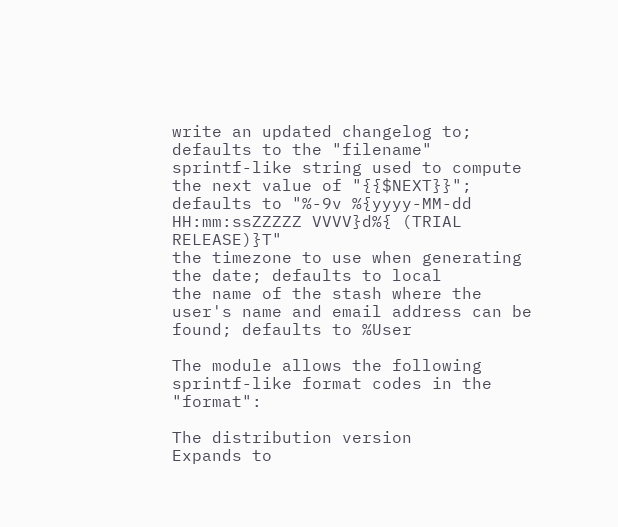write an updated changelog to; defaults to the "filename"
sprintf-like string used to compute the next value of "{{$NEXT}}"; defaults to "%-9v %{yyyy-MM-dd HH:mm:ssZZZZZ VVVV}d%{ (TRIAL RELEASE)}T"
the timezone to use when generating the date; defaults to local
the name of the stash where the user's name and email address can be found; defaults to %User

The module allows the following sprintf-like format codes in the "format":

The distribution version
Expands to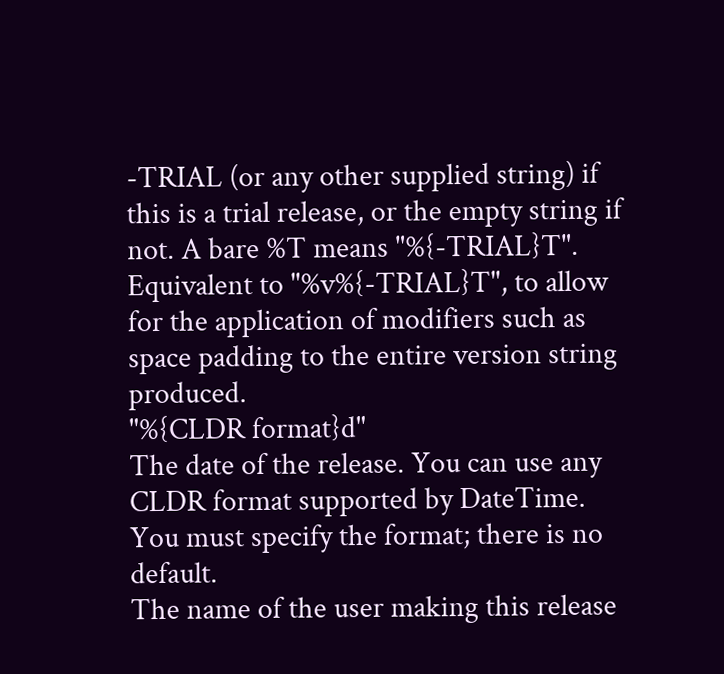-TRIAL (or any other supplied string) if this is a trial release, or the empty string if not. A bare %T means "%{-TRIAL}T".
Equivalent to "%v%{-TRIAL}T", to allow for the application of modifiers such as space padding to the entire version string produced.
"%{CLDR format}d"
The date of the release. You can use any CLDR format supported by DateTime. You must specify the format; there is no default.
The name of the user making this release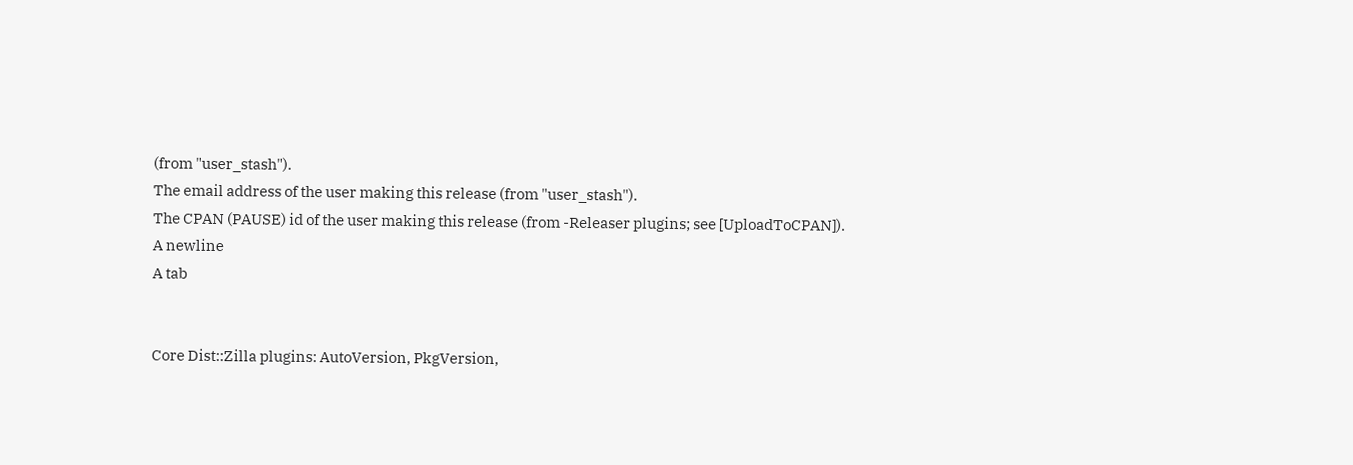(from "user_stash").
The email address of the user making this release (from "user_stash").
The CPAN (PAUSE) id of the user making this release (from -Releaser plugins; see [UploadToCPAN]).
A newline
A tab


Core Dist::Zilla plugins: AutoVersion, PkgVersion,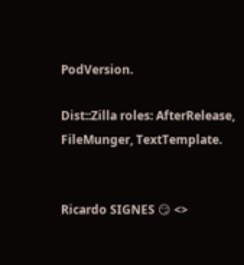PodVersion.

Dist::Zilla roles: AfterRelease, FileMunger, TextTemplate.


Ricardo SIGNES 😏 <>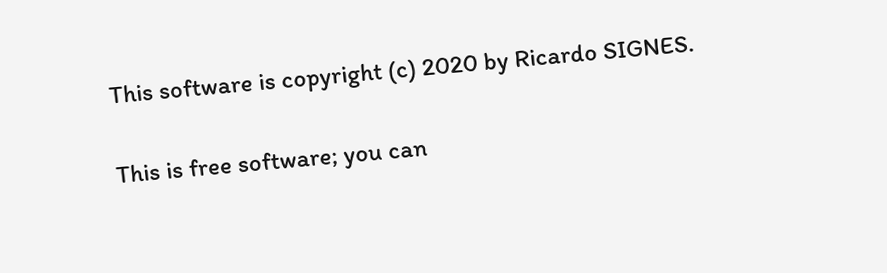This software is copyright (c) 2020 by Ricardo SIGNES.

This is free software; you can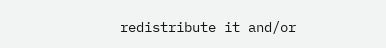redistribute it and/or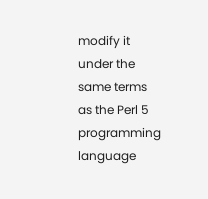modify it under the same terms as the Perl 5 programming language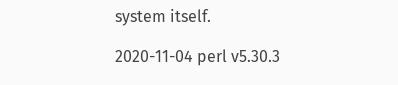system itself.

2020-11-04 perl v5.30.3